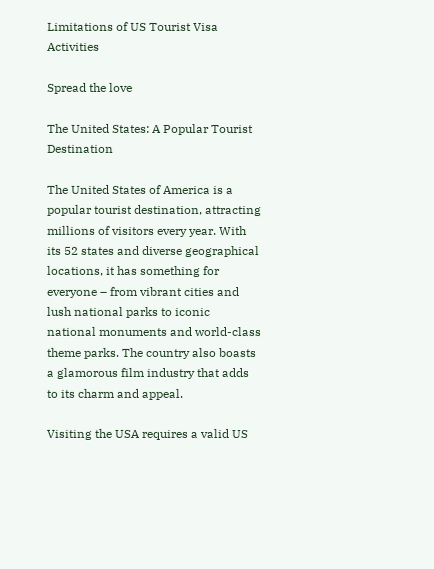Limitations of US Tourist Visa Activities

Spread the love

The United States: A Popular Tourist Destination

The United States of America is a popular tourist destination, attracting millions of visitors every year. With its 52 states and diverse geographical locations, it has something for everyone – from vibrant cities and lush national parks to iconic national monuments and world-class theme parks. The country also boasts a glamorous film industry that adds to its charm and appeal.

Visiting the USA requires a valid US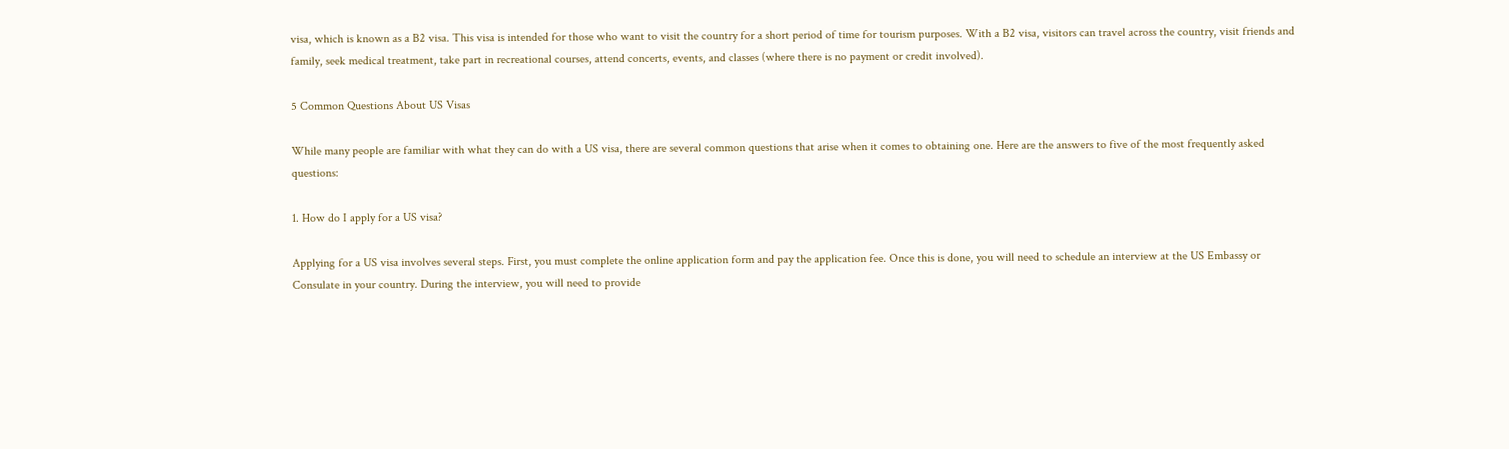visa, which is known as a B2 visa. This visa is intended for those who want to visit the country for a short period of time for tourism purposes. With a B2 visa, visitors can travel across the country, visit friends and family, seek medical treatment, take part in recreational courses, attend concerts, events, and classes (where there is no payment or credit involved).

5 Common Questions About US Visas

While many people are familiar with what they can do with a US visa, there are several common questions that arise when it comes to obtaining one. Here are the answers to five of the most frequently asked questions:

1. How do I apply for a US visa?

Applying for a US visa involves several steps. First, you must complete the online application form and pay the application fee. Once this is done, you will need to schedule an interview at the US Embassy or Consulate in your country. During the interview, you will need to provide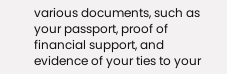various documents, such as your passport, proof of financial support, and evidence of your ties to your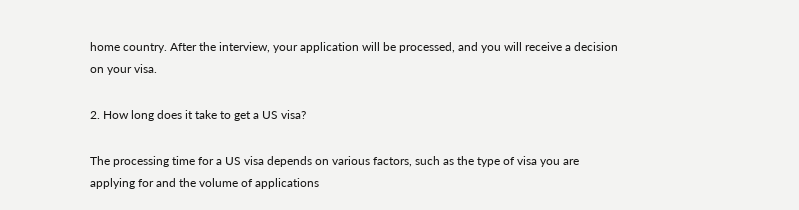home country. After the interview, your application will be processed, and you will receive a decision on your visa.

2. How long does it take to get a US visa?

The processing time for a US visa depends on various factors, such as the type of visa you are applying for and the volume of applications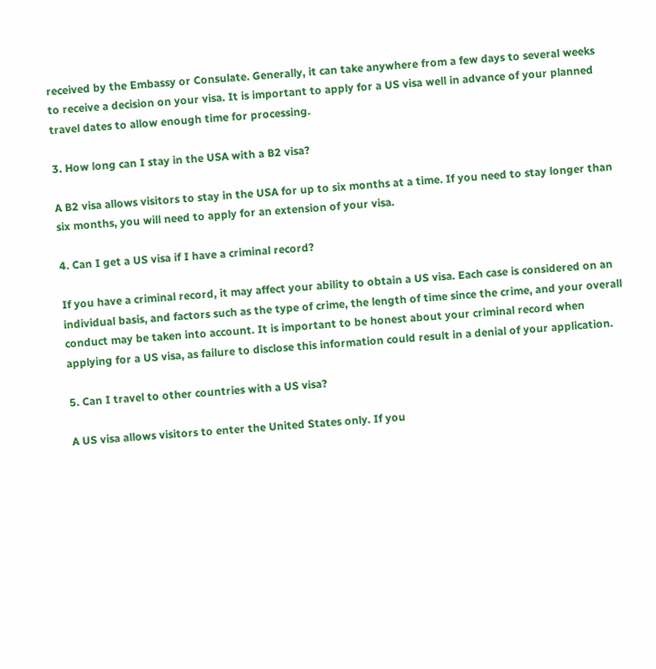received by the Embassy or Consulate. Generally, it can take anywhere from a few days to several weeks to receive a decision on your visa. It is important to apply for a US visa well in advance of your planned travel dates to allow enough time for processing.

3. How long can I stay in the USA with a B2 visa?

A B2 visa allows visitors to stay in the USA for up to six months at a time. If you need to stay longer than six months, you will need to apply for an extension of your visa.

4. Can I get a US visa if I have a criminal record?

If you have a criminal record, it may affect your ability to obtain a US visa. Each case is considered on an individual basis, and factors such as the type of crime, the length of time since the crime, and your overall conduct may be taken into account. It is important to be honest about your criminal record when applying for a US visa, as failure to disclose this information could result in a denial of your application.

5. Can I travel to other countries with a US visa?

A US visa allows visitors to enter the United States only. If you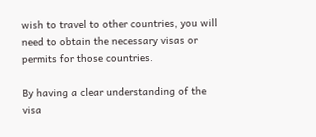wish to travel to other countries, you will need to obtain the necessary visas or permits for those countries.

By having a clear understanding of the visa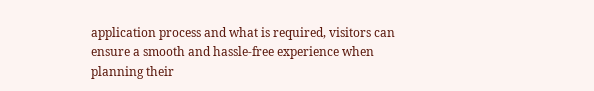application process and what is required, visitors can ensure a smooth and hassle-free experience when planning their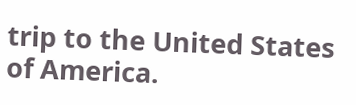trip to the United States of America.